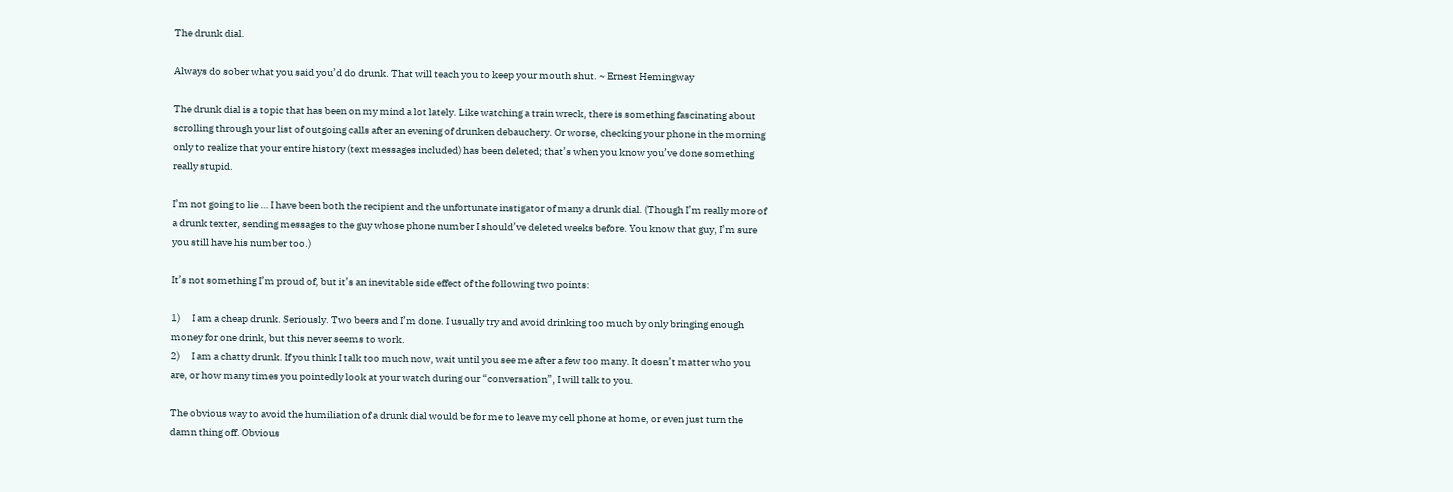The drunk dial.

Always do sober what you said you’d do drunk. That will teach you to keep your mouth shut. ~ Ernest Hemingway

The drunk dial is a topic that has been on my mind a lot lately. Like watching a train wreck, there is something fascinating about scrolling through your list of outgoing calls after an evening of drunken debauchery. Or worse, checking your phone in the morning only to realize that your entire history (text messages included) has been deleted; that’s when you know you’ve done something really stupid.

I’m not going to lie … I have been both the recipient and the unfortunate instigator of many a drunk dial. (Though I’m really more of a drunk texter, sending messages to the guy whose phone number I should’ve deleted weeks before. You know that guy, I’m sure you still have his number too.)

It’s not something I’m proud of, but it’s an inevitable side effect of the following two points:

1)      I am a cheap drunk. Seriously. Two beers and I’m done. I usually try and avoid drinking too much by only bringing enough money for one drink, but this never seems to work.
2)      I am a chatty drunk. If you think I talk too much now, wait until you see me after a few too many. It doesn’t matter who you are, or how many times you pointedly look at your watch during our “conversation”, I will talk to you.

The obvious way to avoid the humiliation of a drunk dial would be for me to leave my cell phone at home, or even just turn the damn thing off. Obvious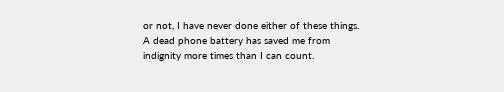or not, I have never done either of these things. A dead phone battery has saved me from indignity more times than I can count.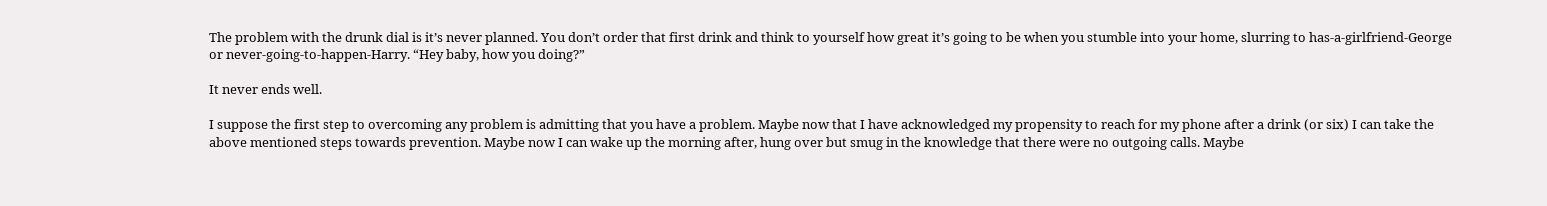The problem with the drunk dial is it’s never planned. You don’t order that first drink and think to yourself how great it’s going to be when you stumble into your home, slurring to has-a-girlfriend-George or never-going-to-happen-Harry. “Hey baby, how you doing?”

It never ends well.

I suppose the first step to overcoming any problem is admitting that you have a problem. Maybe now that I have acknowledged my propensity to reach for my phone after a drink (or six) I can take the above mentioned steps towards prevention. Maybe now I can wake up the morning after, hung over but smug in the knowledge that there were no outgoing calls. Maybe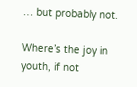… but probably not.

Where’s the joy in youth, if not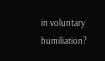in voluntary humiliation?